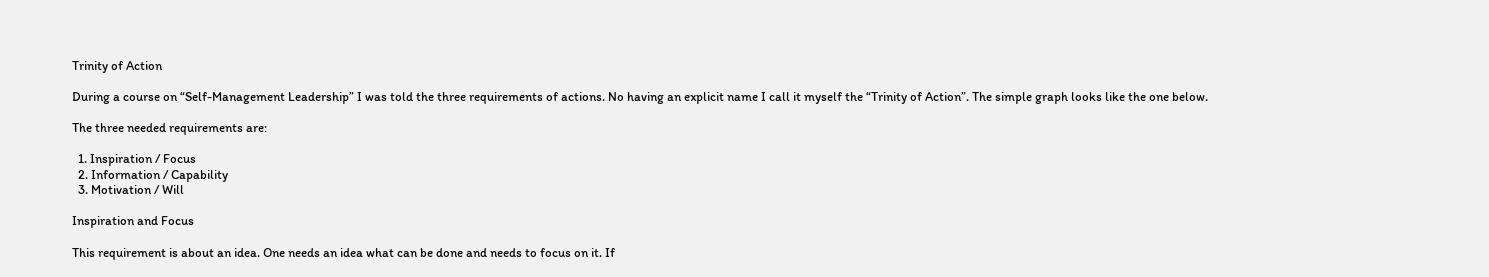Trinity of Action

During a course on “Self-Management Leadership” I was told the three requirements of actions. No having an explicit name I call it myself the “Trinity of Action”. The simple graph looks like the one below.

The three needed requirements are:

  1. Inspiration / Focus
  2. Information / Capability
  3. Motivation / Will

Inspiration and Focus

This requirement is about an idea. One needs an idea what can be done and needs to focus on it. If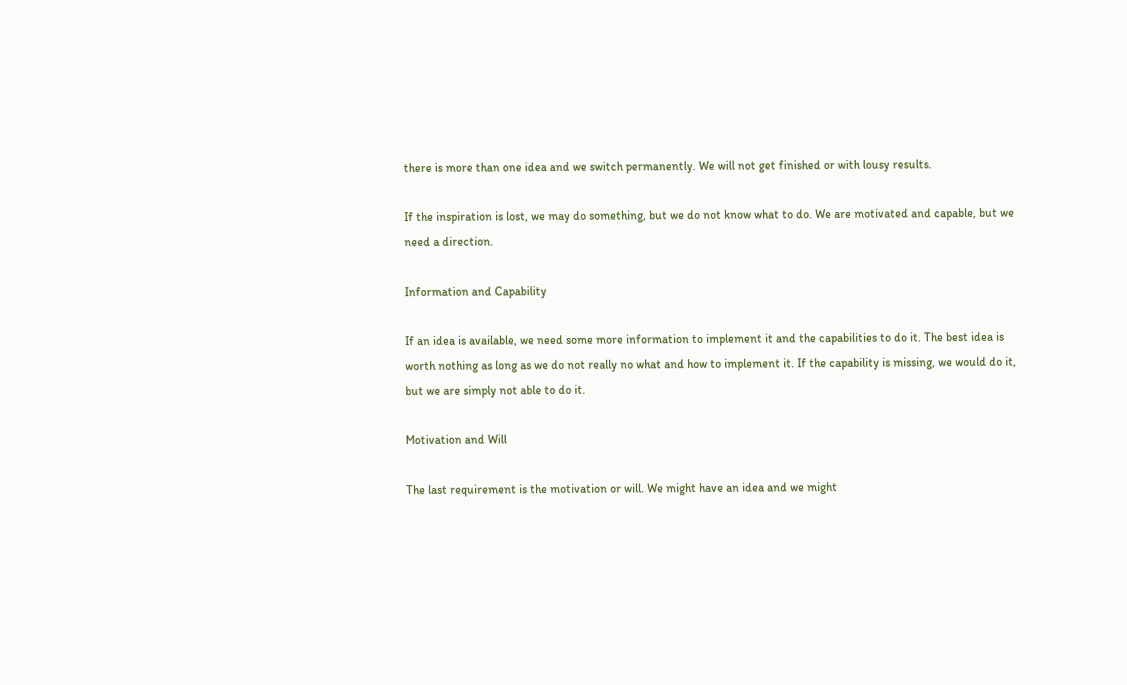there is more than one idea and we switch permanently. We will not get finished or with lousy results.

If the inspiration is lost, we may do something, but we do not know what to do. We are motivated and capable, but we need a direction.

Information and Capability

If an idea is available, we need some more information to implement it and the capabilities to do it. The best idea is worth nothing as long as we do not really no what and how to implement it. If the capability is missing, we would do it, but we are simply not able to do it.

Motivation and Will

The last requirement is the motivation or will. We might have an idea and we might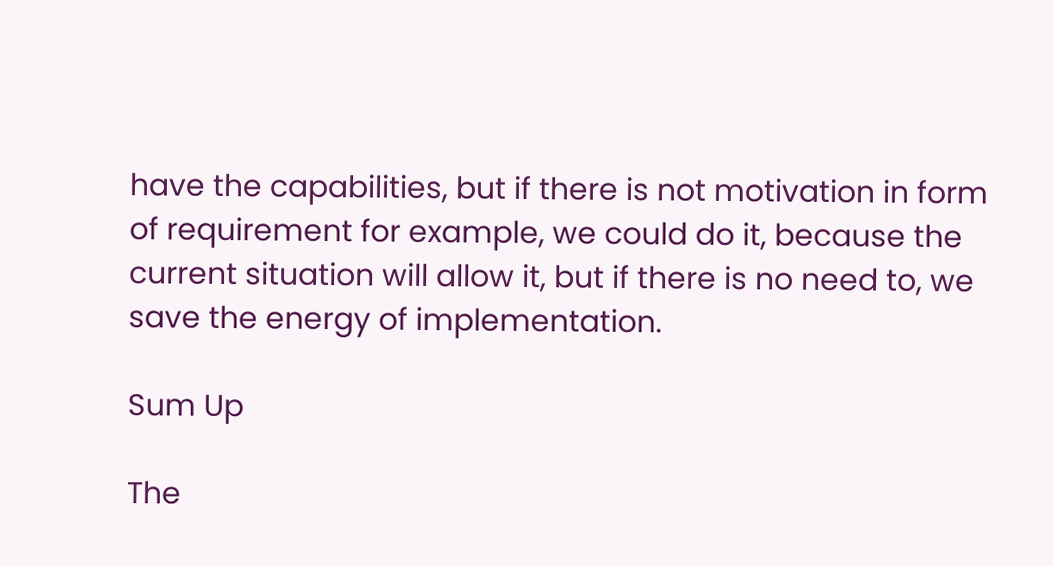have the capabilities, but if there is not motivation in form of requirement for example, we could do it, because the current situation will allow it, but if there is no need to, we save the energy of implementation.

Sum Up

The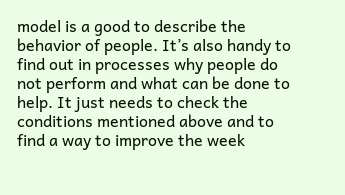model is a good to describe the behavior of people. It’s also handy to find out in processes why people do not perform and what can be done to help. It just needs to check the conditions mentioned above and to find a way to improve the week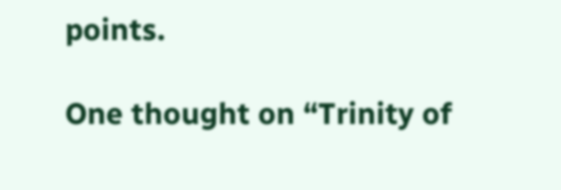points.

One thought on “Trinity of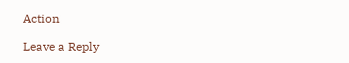Action

Leave a Reply